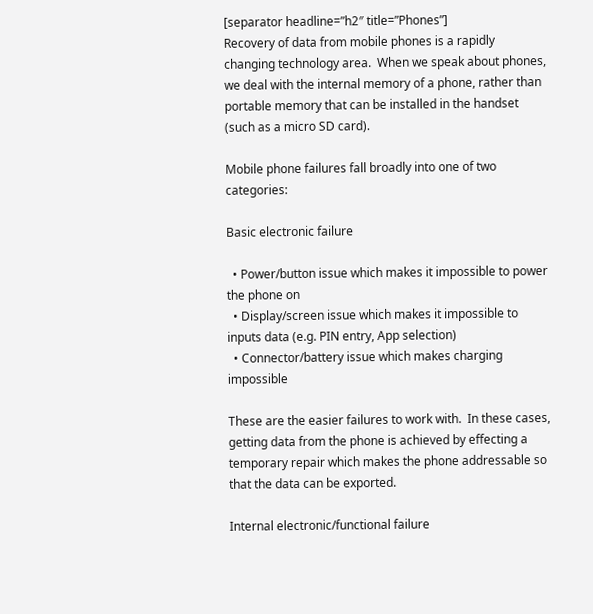[separator headline=”h2″ title=”Phones”]
Recovery of data from mobile phones is a rapidly changing technology area.  When we speak about phones, we deal with the internal memory of a phone, rather than portable memory that can be installed in the handset (such as a micro SD card).

Mobile phone failures fall broadly into one of two categories:

Basic electronic failure

  • Power/button issue which makes it impossible to power the phone on
  • Display/screen issue which makes it impossible to inputs data (e.g. PIN entry, App selection)
  • Connector/battery issue which makes charging impossible

These are the easier failures to work with.  In these cases, getting data from the phone is achieved by effecting a temporary repair which makes the phone addressable so that the data can be exported.

Internal electronic/functional failure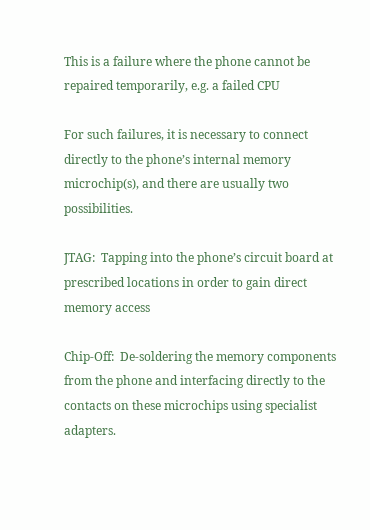This is a failure where the phone cannot be repaired temporarily, e.g. a failed CPU

For such failures, it is necessary to connect directly to the phone’s internal memory microchip(s), and there are usually two possibilities.

JTAG:  Tapping into the phone’s circuit board at prescribed locations in order to gain direct memory access

Chip-Off:  De-soldering the memory components from the phone and interfacing directly to the contacts on these microchips using specialist adapters.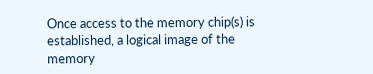Once access to the memory chip(s) is established, a logical image of the memory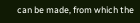can be made, from which the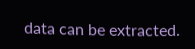data can be extracted.